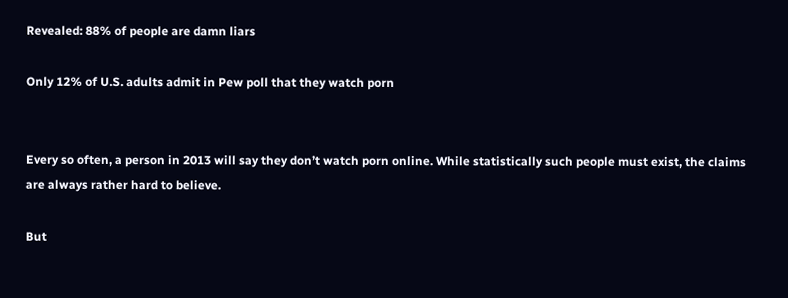Revealed: 88% of people are damn liars

Only 12% of U.S. adults admit in Pew poll that they watch porn


Every so often, a person in 2013 will say they don’t watch porn online. While statistically such people must exist, the claims are always rather hard to believe.

But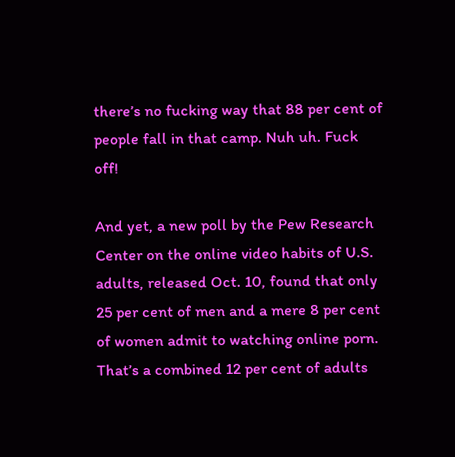there’s no fucking way that 88 per cent of people fall in that camp. Nuh uh. Fuck off!

And yet, a new poll by the Pew Research Center on the online video habits of U.S. adults, released Oct. 10, found that only 25 per cent of men and a mere 8 per cent of women admit to watching online porn. That’s a combined 12 per cent of adults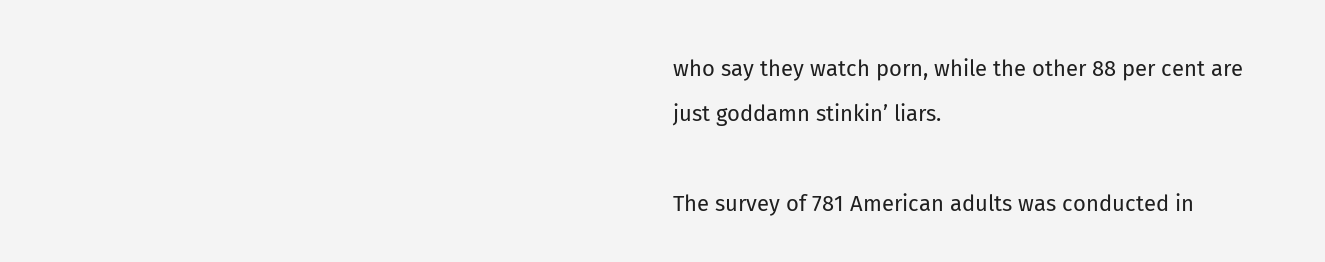who say they watch porn, while the other 88 per cent are just goddamn stinkin’ liars.

The survey of 781 American adults was conducted in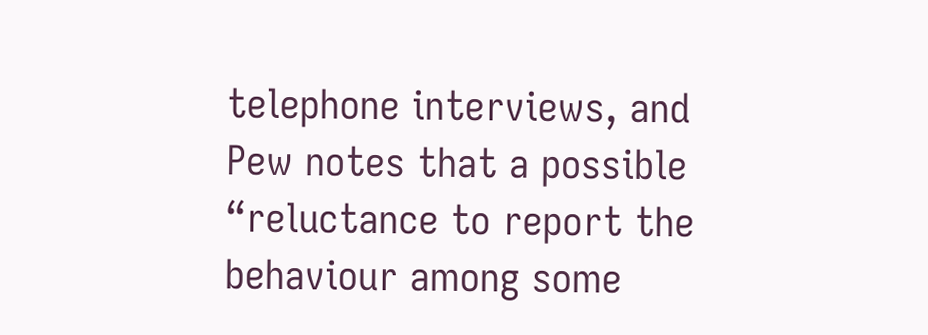telephone interviews, and Pew notes that a possible “reluctance to report the behaviour among some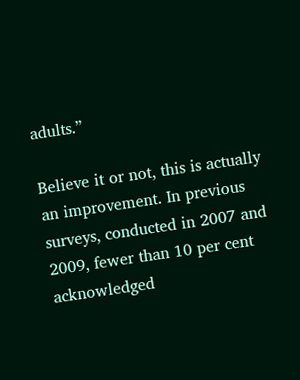adults.”

Believe it or not, this is actually an improvement. In previous surveys, conducted in 2007 and 2009, fewer than 10 per cent acknowledged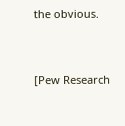the obvious.


[Pew Research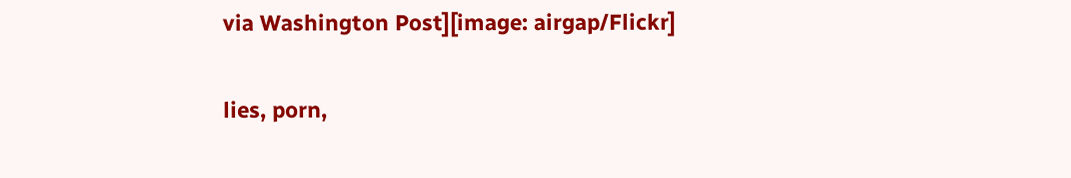via Washington Post][image: airgap/Flickr]

lies, porn,